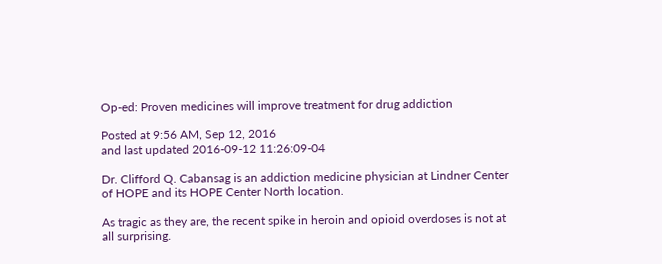Op-ed: Proven medicines will improve treatment for drug addiction

Posted at 9:56 AM, Sep 12, 2016
and last updated 2016-09-12 11:26:09-04

Dr. Clifford Q. Cabansag is an addiction medicine physician at Lindner Center of HOPE and its HOPE Center North location.

As tragic as they are, the recent spike in heroin and opioid overdoses is not at all surprising.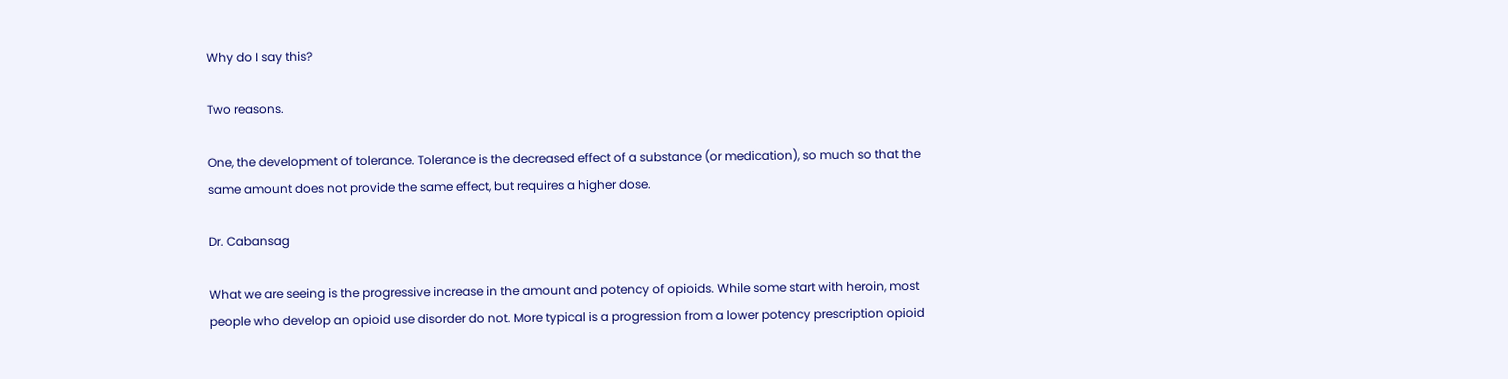Why do I say this?

Two reasons.

One, the development of tolerance. Tolerance is the decreased effect of a substance (or medication), so much so that the same amount does not provide the same effect, but requires a higher dose.

Dr. Cabansag

What we are seeing is the progressive increase in the amount and potency of opioids. While some start with heroin, most people who develop an opioid use disorder do not. More typical is a progression from a lower potency prescription opioid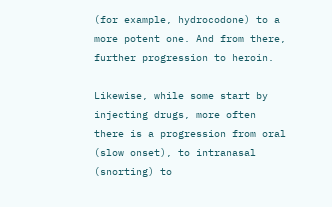(for example, hydrocodone) to a more potent one. And from there, further progression to heroin.

Likewise, while some start by injecting drugs, more often there is a progression from oral (slow onset), to intranasal (snorting) to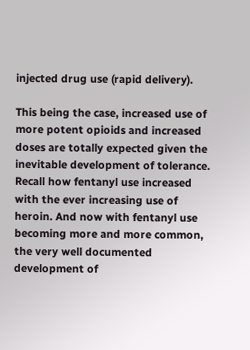injected drug use (rapid delivery).

This being the case, increased use of more potent opioids and increased doses are totally expected given the inevitable development of tolerance. Recall how fentanyl use increased with the ever increasing use of heroin. And now with fentanyl use becoming more and more common, the very well documented development of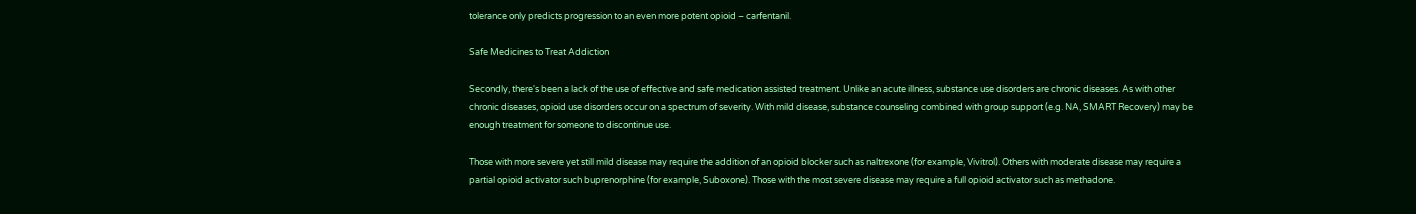tolerance only predicts progression to an even more potent opioid – carfentanil.

Safe Medicines to Treat Addiction

Secondly, there's been a lack of the use of effective and safe medication assisted treatment. Unlike an acute illness, substance use disorders are chronic diseases. As with other chronic diseases, opioid use disorders occur on a spectrum of severity. With mild disease, substance counseling combined with group support (e.g. NA, SMART Recovery) may be enough treatment for someone to discontinue use.

Those with more severe yet still mild disease may require the addition of an opioid blocker such as naltrexone (for example, Vivitrol). Others with moderate disease may require a partial opioid activator such buprenorphine (for example, Suboxone). Those with the most severe disease may require a full opioid activator such as methadone.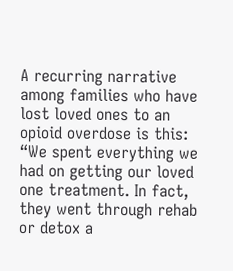A recurring narrative among families who have lost loved ones to an opioid overdose is this: “We spent everything we had on getting our loved one treatment. In fact, they went through rehab or detox a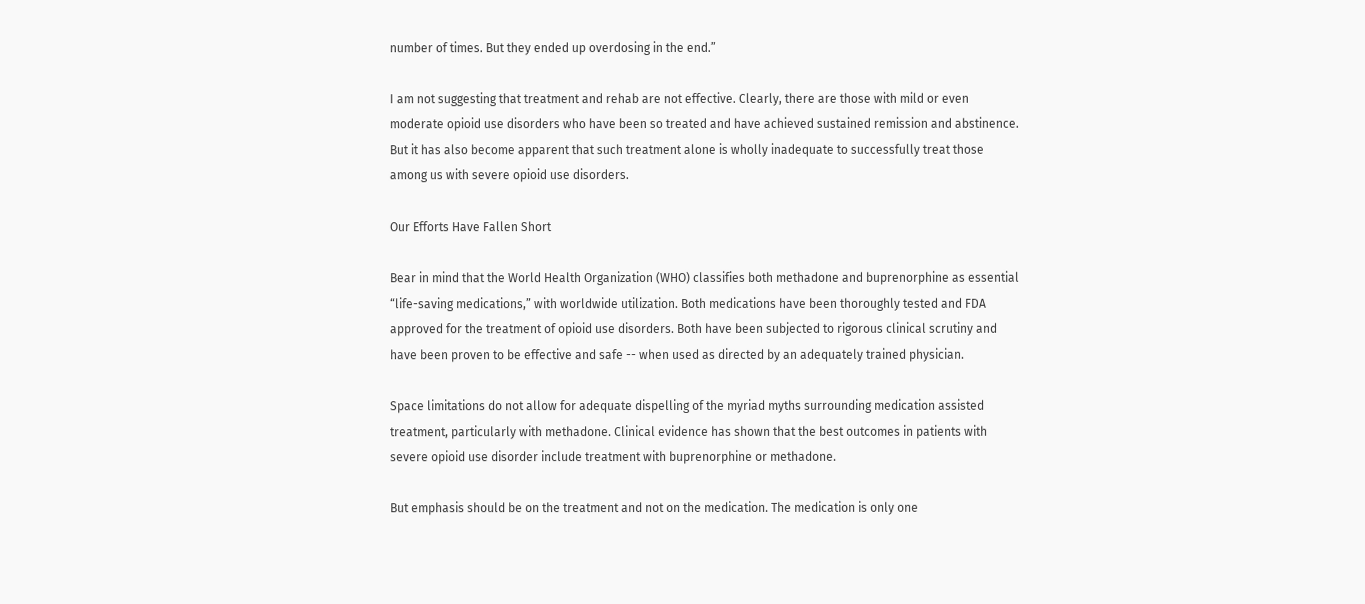number of times. But they ended up overdosing in the end.”

I am not suggesting that treatment and rehab are not effective. Clearly, there are those with mild or even moderate opioid use disorders who have been so treated and have achieved sustained remission and abstinence. But it has also become apparent that such treatment alone is wholly inadequate to successfully treat those among us with severe opioid use disorders.

Our Efforts Have Fallen Short

Bear in mind that the World Health Organization (WHO) classifies both methadone and buprenorphine as essential “life-saving medications,” with worldwide utilization. Both medications have been thoroughly tested and FDA approved for the treatment of opioid use disorders. Both have been subjected to rigorous clinical scrutiny and have been proven to be effective and safe -- when used as directed by an adequately trained physician.

Space limitations do not allow for adequate dispelling of the myriad myths surrounding medication assisted treatment, particularly with methadone. Clinical evidence has shown that the best outcomes in patients with severe opioid use disorder include treatment with buprenorphine or methadone.

But emphasis should be on the treatment and not on the medication. The medication is only one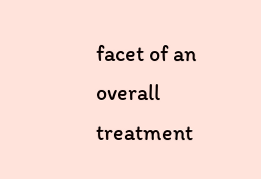facet of an overall  treatment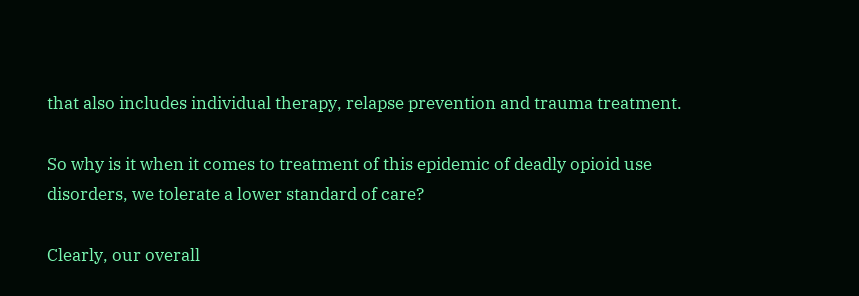that also includes individual therapy, relapse prevention and trauma treatment.

So why is it when it comes to treatment of this epidemic of deadly opioid use disorders, we tolerate a lower standard of care?

Clearly, our overall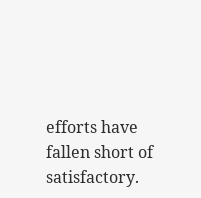efforts have fallen short of satisfactory.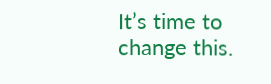It’s time to change this.